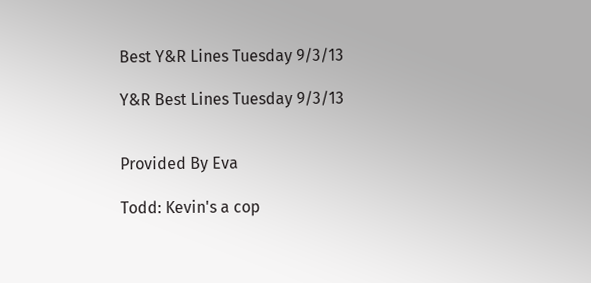Best Y&R Lines Tuesday 9/3/13

Y&R Best Lines Tuesday 9/3/13


Provided By Eva

Todd: Kevin's a cop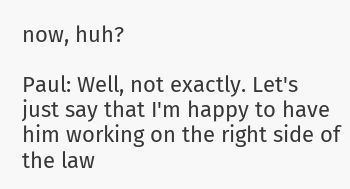now, huh?

Paul: Well, not exactly. Let's just say that I'm happy to have him working on the right side of the law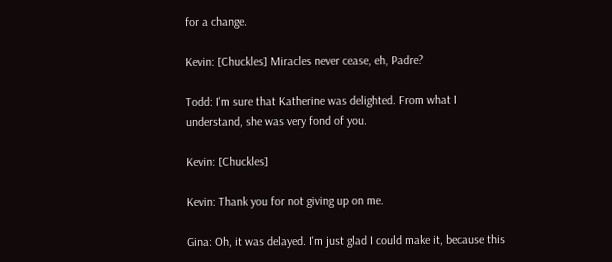for a change.

Kevin: [Chuckles] Miracles never cease, eh, Padre?

Todd: I'm sure that Katherine was delighted. From what I understand, she was very fond of you.

Kevin: [Chuckles]

Kevin: Thank you for not giving up on me.

Gina: Oh, it was delayed. I'm just glad I could make it, because this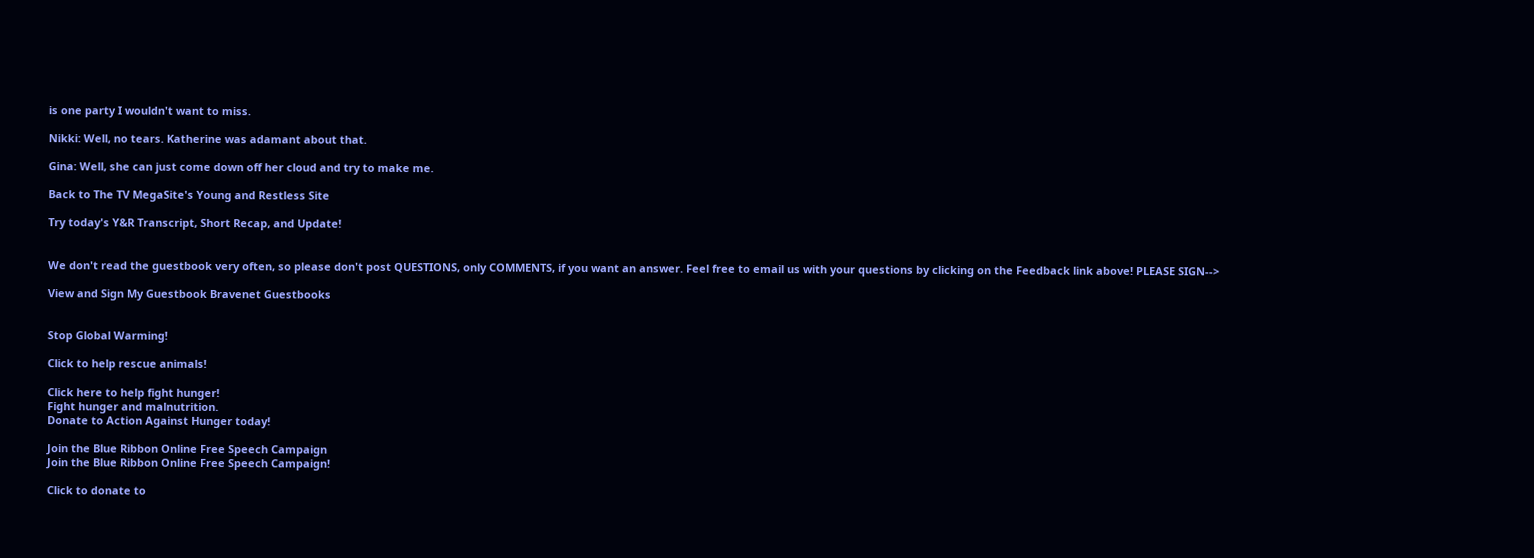is one party I wouldn't want to miss.

Nikki: Well, no tears. Katherine was adamant about that.

Gina: Well, she can just come down off her cloud and try to make me.

Back to The TV MegaSite's Young and Restless Site

Try today's Y&R Transcript, Short Recap, and Update!


We don't read the guestbook very often, so please don't post QUESTIONS, only COMMENTS, if you want an answer. Feel free to email us with your questions by clicking on the Feedback link above! PLEASE SIGN-->

View and Sign My Guestbook Bravenet Guestbooks


Stop Global Warming!

Click to help rescue animals!

Click here to help fight hunger!
Fight hunger and malnutrition.
Donate to Action Against Hunger today!

Join the Blue Ribbon Online Free Speech Campaign
Join the Blue Ribbon Online Free Speech Campaign!

Click to donate to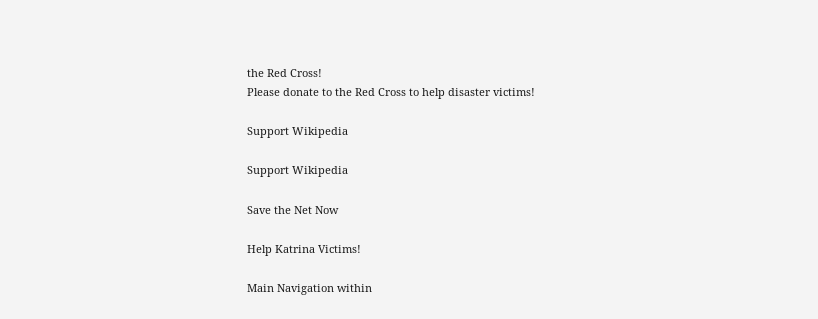the Red Cross!
Please donate to the Red Cross to help disaster victims!

Support Wikipedia

Support Wikipedia

Save the Net Now

Help Katrina Victims!

Main Navigation within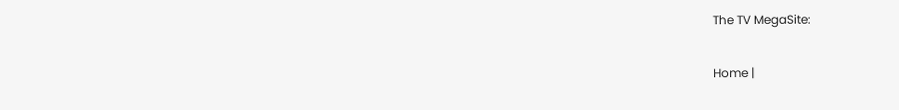The TV MegaSite:

Home |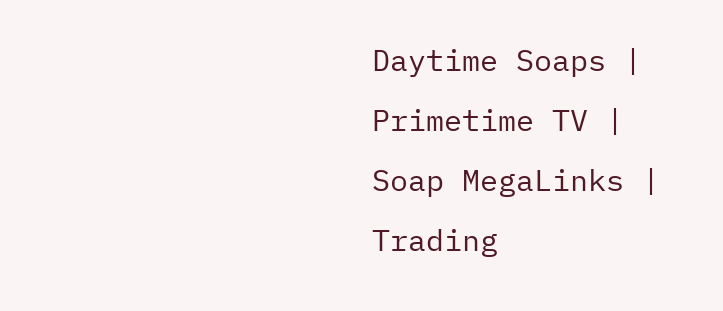Daytime Soaps | Primetime TV | Soap MegaLinks | Trading